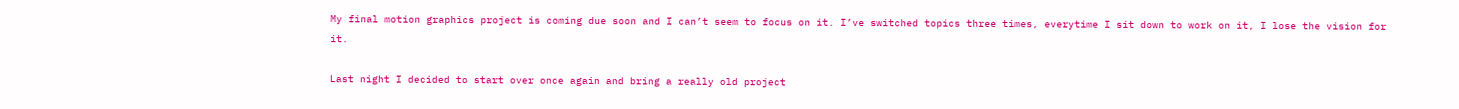My final motion graphics project is coming due soon and I can’t seem to focus on it. I’ve switched topics three times, everytime I sit down to work on it, I lose the vision for it.

Last night I decided to start over once again and bring a really old project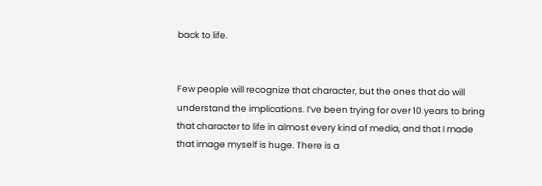back to life.


Few people will recognize that character, but the ones that do will understand the implications. I’ve been trying for over 10 years to bring that character to life in almost every kind of media, and that I made that image myself is huge. There is a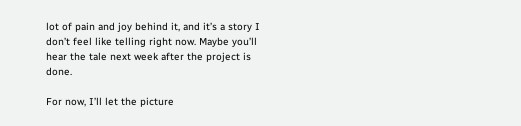lot of pain and joy behind it, and it’s a story I don’t feel like telling right now. Maybe you’ll hear the tale next week after the project is done.

For now, I’ll let the picture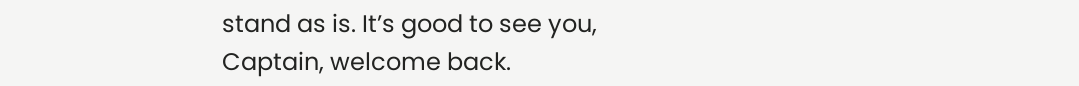stand as is. It’s good to see you, Captain, welcome back.